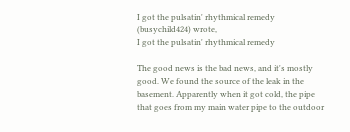I got the pulsatin' rhythmical remedy (busychild424) wrote,
I got the pulsatin' rhythmical remedy

The good news is the bad news, and it's mostly good. We found the source of the leak in the basement. Apparently when it got cold, the pipe that goes from my main water pipe to the outdoor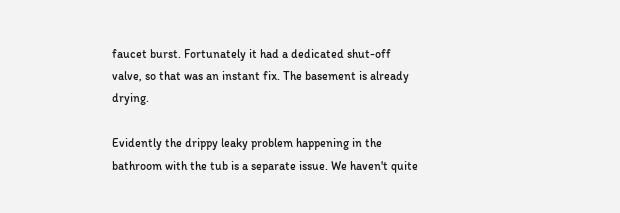faucet burst. Fortunately it had a dedicated shut-off valve, so that was an instant fix. The basement is already drying.

Evidently the drippy leaky problem happening in the bathroom with the tub is a separate issue. We haven't quite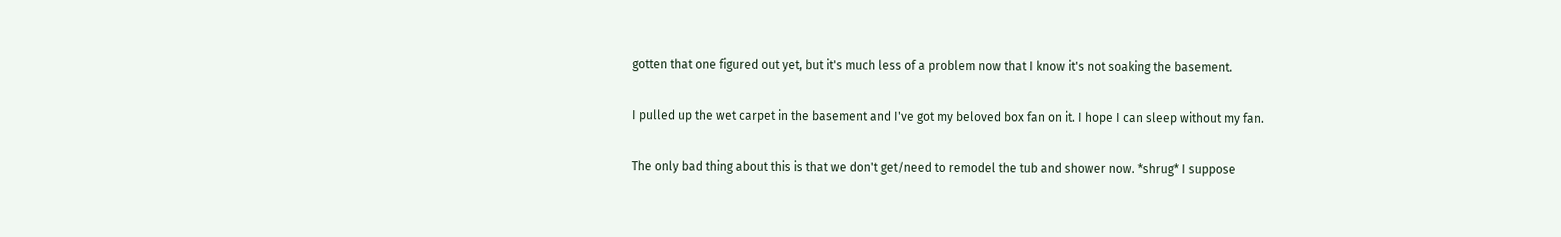gotten that one figured out yet, but it's much less of a problem now that I know it's not soaking the basement.

I pulled up the wet carpet in the basement and I've got my beloved box fan on it. I hope I can sleep without my fan.

The only bad thing about this is that we don't get/need to remodel the tub and shower now. *shrug* I suppose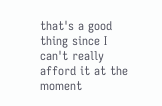that's a good thing since I can't really afford it at the moment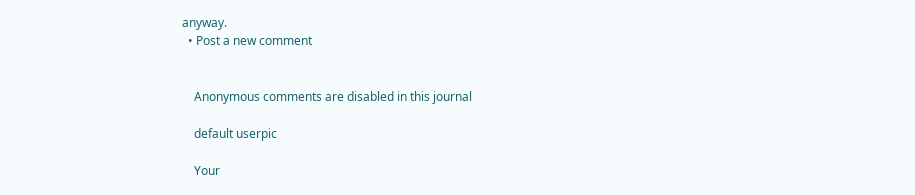anyway.
  • Post a new comment


    Anonymous comments are disabled in this journal

    default userpic

    Your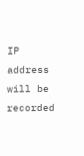IP address will be recorded